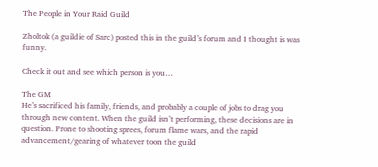The People in Your Raid Guild

Zholtok (a guildie of Sarc) posted this in the guild’s forum and I thought is was funny.

Check it out and see which person is you…

The GM
He’s sacrificed his family, friends, and probably a couple of jobs to drag you through new content. When the guild isn’t performing, these decisions are in question. Prone to shooting sprees, forum flame wars, and the rapid advancement/gearing of whatever toon the guild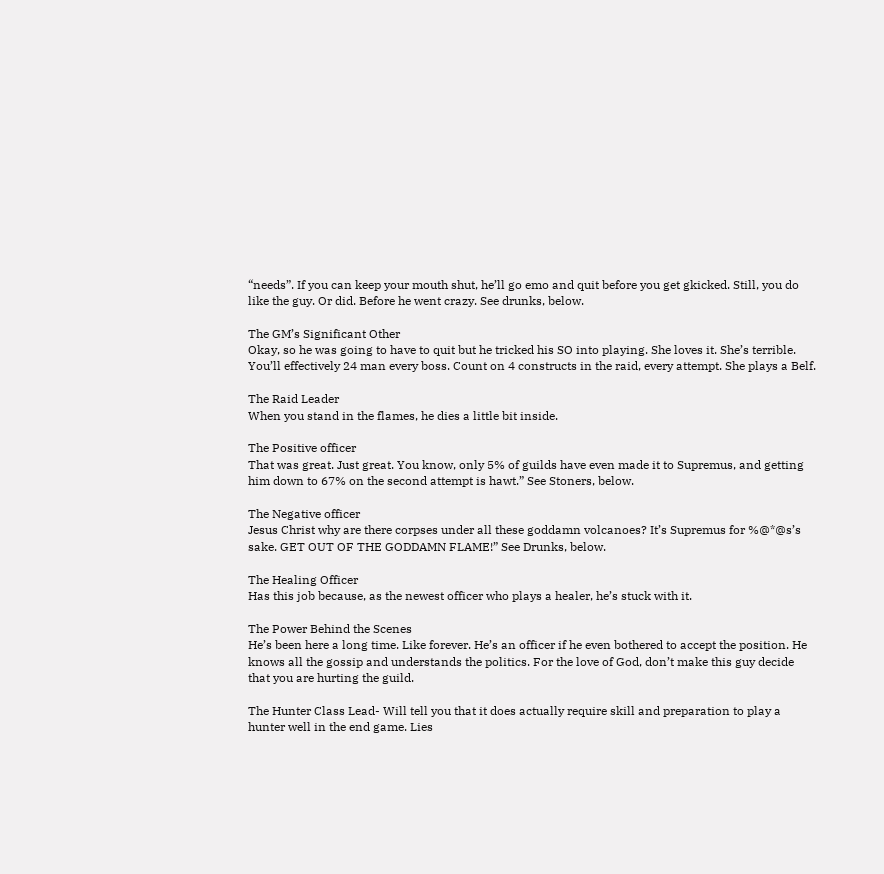“needs”. If you can keep your mouth shut, he’ll go emo and quit before you get gkicked. Still, you do like the guy. Or did. Before he went crazy. See drunks, below.

The GM’s Significant Other
Okay, so he was going to have to quit but he tricked his SO into playing. She loves it. She’s terrible. You’ll effectively 24 man every boss. Count on 4 constructs in the raid, every attempt. She plays a Belf.

The Raid Leader
When you stand in the flames, he dies a little bit inside.

The Positive officer
That was great. Just great. You know, only 5% of guilds have even made it to Supremus, and getting him down to 67% on the second attempt is hawt.” See Stoners, below.

The Negative officer
Jesus Christ why are there corpses under all these goddamn volcanoes? It’s Supremus for %@*@s’s sake. GET OUT OF THE GODDAMN FLAME!” See Drunks, below.

The Healing Officer
Has this job because, as the newest officer who plays a healer, he’s stuck with it.

The Power Behind the Scenes
He’s been here a long time. Like forever. He’s an officer if he even bothered to accept the position. He knows all the gossip and understands the politics. For the love of God, don’t make this guy decide that you are hurting the guild.

The Hunter Class Lead- Will tell you that it does actually require skill and preparation to play a hunter well in the end game. Lies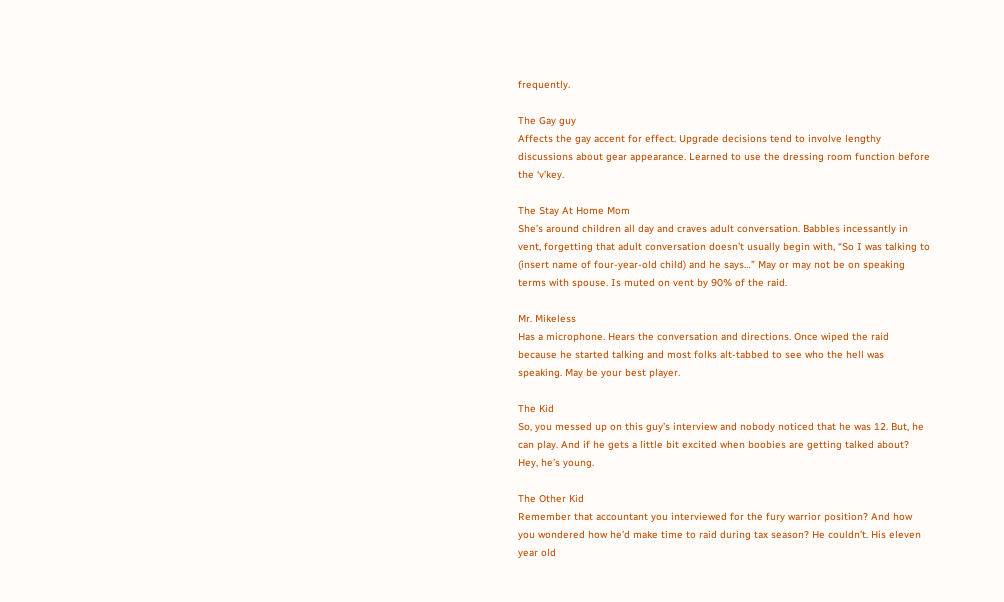frequently.

The Gay guy
Affects the gay accent for effect. Upgrade decisions tend to involve lengthy discussions about gear appearance. Learned to use the dressing room function before the ‘v’key.

The Stay At Home Mom
She’s around children all day and craves adult conversation. Babbles incessantly in vent, forgetting that adult conversation doesn’t usually begin with, “So I was talking to (insert name of four-year-old child) and he says…” May or may not be on speaking terms with spouse. Is muted on vent by 90% of the raid.

Mr. Mikeless
Has a microphone. Hears the conversation and directions. Once wiped the raid because he started talking and most folks alt-tabbed to see who the hell was speaking. May be your best player.

The Kid
So, you messed up on this guy’s interview and nobody noticed that he was 12. But, he can play. And if he gets a little bit excited when boobies are getting talked about? Hey, he’s young.

The Other Kid
Remember that accountant you interviewed for the fury warrior position? And how you wondered how he’d make time to raid during tax season? He couldn’t. His eleven year old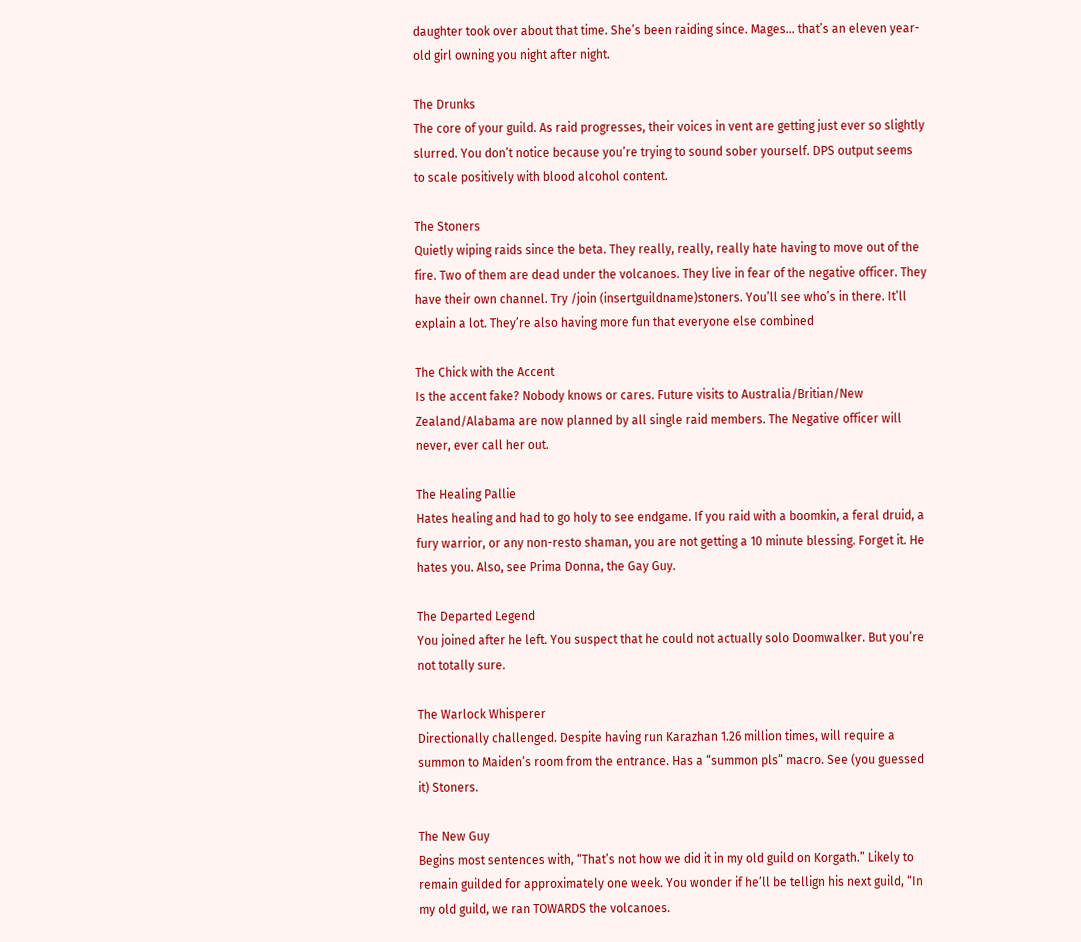daughter took over about that time. She’s been raiding since. Mages… that’s an eleven year-old girl owning you night after night.

The Drunks
The core of your guild. As raid progresses, their voices in vent are getting just ever so slightly slurred. You don’t notice because you’re trying to sound sober yourself. DPS output seems to scale positively with blood alcohol content.

The Stoners
Quietly wiping raids since the beta. They really, really, really hate having to move out of the fire. Two of them are dead under the volcanoes. They live in fear of the negative officer. They have their own channel. Try /join (insertguildname)stoners. You’ll see who’s in there. It’ll explain a lot. They’re also having more fun that everyone else combined

The Chick with the Accent
Is the accent fake? Nobody knows or cares. Future visits to Australia/Britian/New Zealand/Alabama are now planned by all single raid members. The Negative officer will never, ever call her out.

The Healing Pallie
Hates healing and had to go holy to see endgame. If you raid with a boomkin, a feral druid, a fury warrior, or any non-resto shaman, you are not getting a 10 minute blessing. Forget it. He hates you. Also, see Prima Donna, the Gay Guy.

The Departed Legend
You joined after he left. You suspect that he could not actually solo Doomwalker. But you’re not totally sure.

The Warlock Whisperer
Directionally challenged. Despite having run Karazhan 1.26 million times, will require a summon to Maiden’s room from the entrance. Has a “summon pls” macro. See (you guessed it) Stoners.

The New Guy
Begins most sentences with, “That’s not how we did it in my old guild on Korgath.” Likely to remain guilded for approximately one week. You wonder if he’ll be tellign his next guild, “In my old guild, we ran TOWARDS the volcanoes.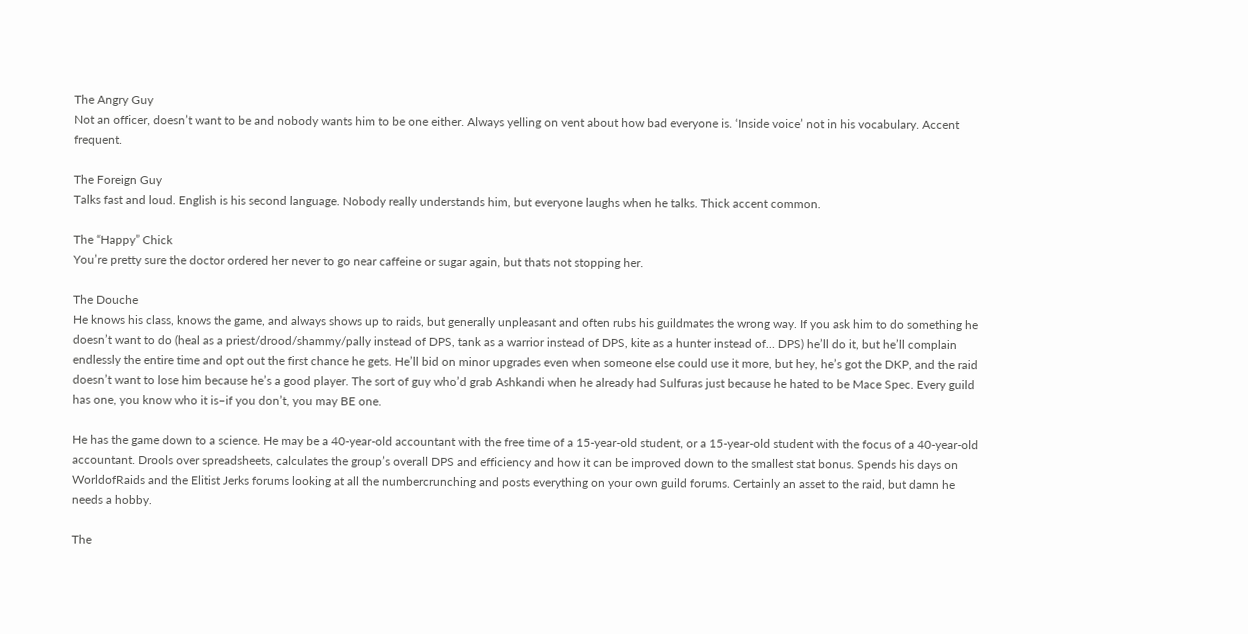The Angry Guy
Not an officer, doesn’t want to be and nobody wants him to be one either. Always yelling on vent about how bad everyone is. ‘Inside voice’ not in his vocabulary. Accent frequent.

The Foreign Guy
Talks fast and loud. English is his second language. Nobody really understands him, but everyone laughs when he talks. Thick accent common.

The “Happy” Chick
You’re pretty sure the doctor ordered her never to go near caffeine or sugar again, but thats not stopping her.

The Douche
He knows his class, knows the game, and always shows up to raids, but generally unpleasant and often rubs his guildmates the wrong way. If you ask him to do something he doesn’t want to do (heal as a priest/drood/shammy/pally instead of DPS, tank as a warrior instead of DPS, kite as a hunter instead of… DPS) he’ll do it, but he’ll complain endlessly the entire time and opt out the first chance he gets. He’ll bid on minor upgrades even when someone else could use it more, but hey, he’s got the DKP, and the raid doesn’t want to lose him because he’s a good player. The sort of guy who’d grab Ashkandi when he already had Sulfuras just because he hated to be Mace Spec. Every guild has one, you know who it is–if you don’t, you may BE one.

He has the game down to a science. He may be a 40-year-old accountant with the free time of a 15-year-old student, or a 15-year-old student with the focus of a 40-year-old accountant. Drools over spreadsheets, calculates the group’s overall DPS and efficiency and how it can be improved down to the smallest stat bonus. Spends his days on WorldofRaids and the Elitist Jerks forums looking at all the numbercrunching and posts everything on your own guild forums. Certainly an asset to the raid, but damn he needs a hobby.

The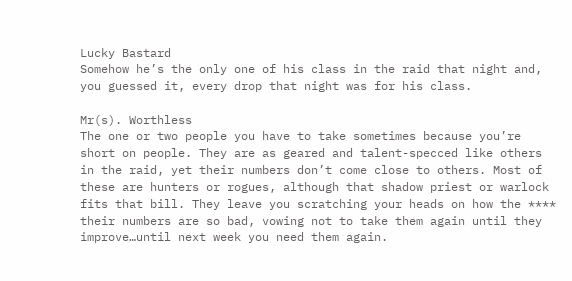Lucky Bastard
Somehow he’s the only one of his class in the raid that night and, you guessed it, every drop that night was for his class.

Mr(s). Worthless
The one or two people you have to take sometimes because you’re short on people. They are as geared and talent-specced like others in the raid, yet their numbers don’t come close to others. Most of these are hunters or rogues, although that shadow priest or warlock fits that bill. They leave you scratching your heads on how the **** their numbers are so bad, vowing not to take them again until they improve…until next week you need them again.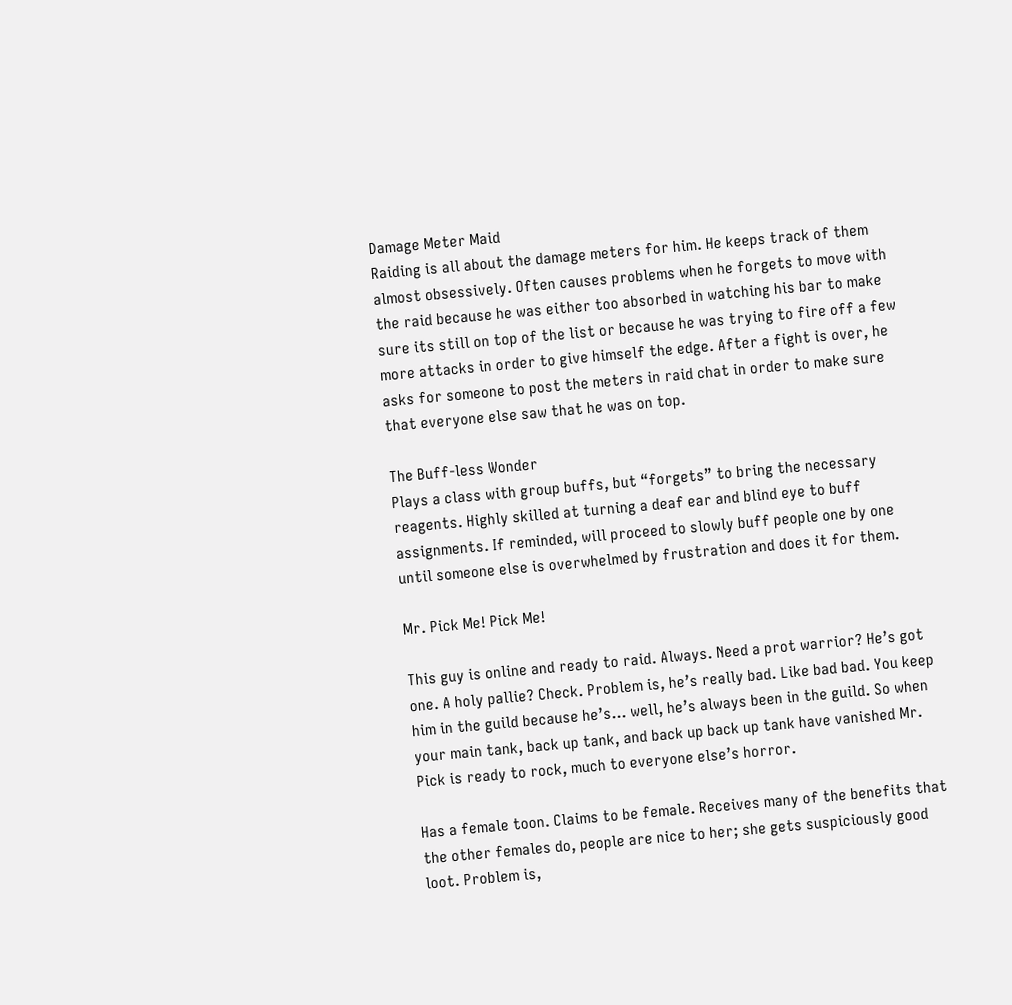Damage Meter Maid
Raiding is all about the damage meters for him. He keeps track of them almost obsessively. Often causes problems when he forgets to move with the raid because he was either too absorbed in watching his bar to make sure its still on top of the list or because he was trying to fire off a few more attacks in order to give himself the edge. After a fight is over, he asks for someone to post the meters in raid chat in order to make sure that everyone else saw that he was on top.

The Buff-less Wonder
Plays a class with group buffs, but “forgets” to bring the necessary reagents. Highly skilled at turning a deaf ear and blind eye to buff assignments. If reminded, will proceed to slowly buff people one by one until someone else is overwhelmed by frustration and does it for them.

Mr. Pick Me! Pick Me!

This guy is online and ready to raid. Always. Need a prot warrior? He’s got one. A holy pallie? Check. Problem is, he’s really bad. Like bad bad. You keep him in the guild because he’s… well, he’s always been in the guild. So when your main tank, back up tank, and back up back up tank have vanished Mr. Pick is ready to rock, much to everyone else’s horror.

Has a female toon. Claims to be female. Receives many of the benefits that the other females do, people are nice to her; she gets suspiciously good loot. Problem is,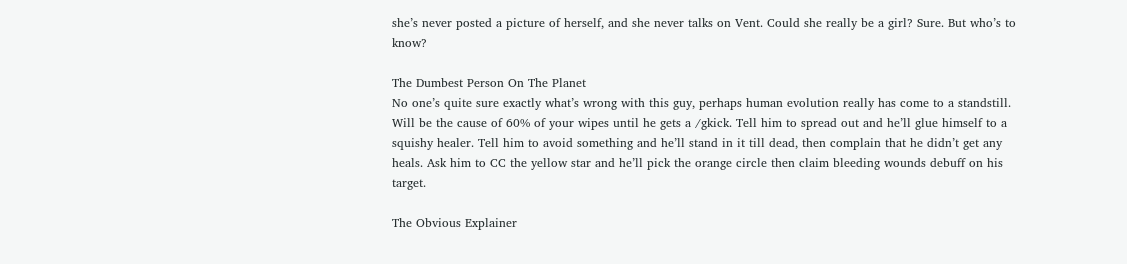she’s never posted a picture of herself, and she never talks on Vent. Could she really be a girl? Sure. But who’s to know?

The Dumbest Person On The Planet
No one’s quite sure exactly what’s wrong with this guy, perhaps human evolution really has come to a standstill. Will be the cause of 60% of your wipes until he gets a /gkick. Tell him to spread out and he’ll glue himself to a squishy healer. Tell him to avoid something and he’ll stand in it till dead, then complain that he didn’t get any heals. Ask him to CC the yellow star and he’ll pick the orange circle then claim bleeding wounds debuff on his target.

The Obvious Explainer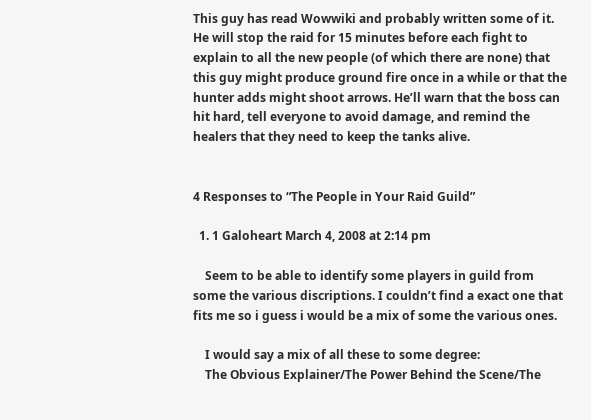This guy has read Wowwiki and probably written some of it. He will stop the raid for 15 minutes before each fight to explain to all the new people (of which there are none) that this guy might produce ground fire once in a while or that the hunter adds might shoot arrows. He’ll warn that the boss can hit hard, tell everyone to avoid damage, and remind the healers that they need to keep the tanks alive.


4 Responses to “The People in Your Raid Guild”

  1. 1 Galoheart March 4, 2008 at 2:14 pm

    Seem to be able to identify some players in guild from some the various discriptions. I couldn’t find a exact one that fits me so i guess i would be a mix of some the various ones.

    I would say a mix of all these to some degree:
    The Obvious Explainer/The Power Behind the Scene/The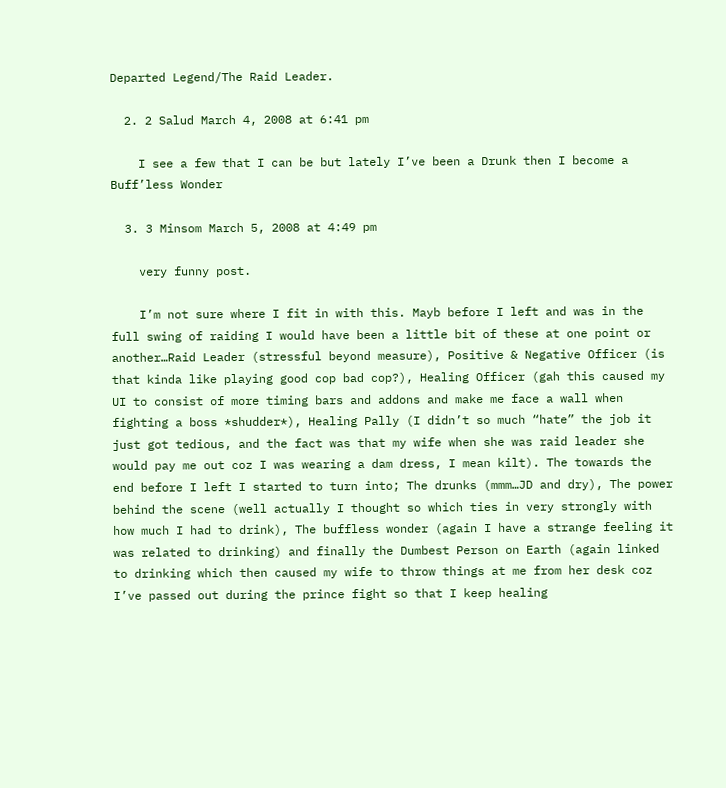Departed Legend/The Raid Leader.

  2. 2 Salud March 4, 2008 at 6:41 pm

    I see a few that I can be but lately I’ve been a Drunk then I become a Buff’less Wonder

  3. 3 Minsom March 5, 2008 at 4:49 pm

    very funny post.

    I’m not sure where I fit in with this. Mayb before I left and was in the full swing of raiding I would have been a little bit of these at one point or another…Raid Leader (stressful beyond measure), Positive & Negative Officer (is that kinda like playing good cop bad cop?), Healing Officer (gah this caused my UI to consist of more timing bars and addons and make me face a wall when fighting a boss *shudder*), Healing Pally (I didn’t so much “hate” the job it just got tedious, and the fact was that my wife when she was raid leader she would pay me out coz I was wearing a dam dress, I mean kilt). The towards the end before I left I started to turn into; The drunks (mmm…JD and dry), The power behind the scene (well actually I thought so which ties in very strongly with how much I had to drink), The buffless wonder (again I have a strange feeling it was related to drinking) and finally the Dumbest Person on Earth (again linked to drinking which then caused my wife to throw things at me from her desk coz I’ve passed out during the prince fight so that I keep healing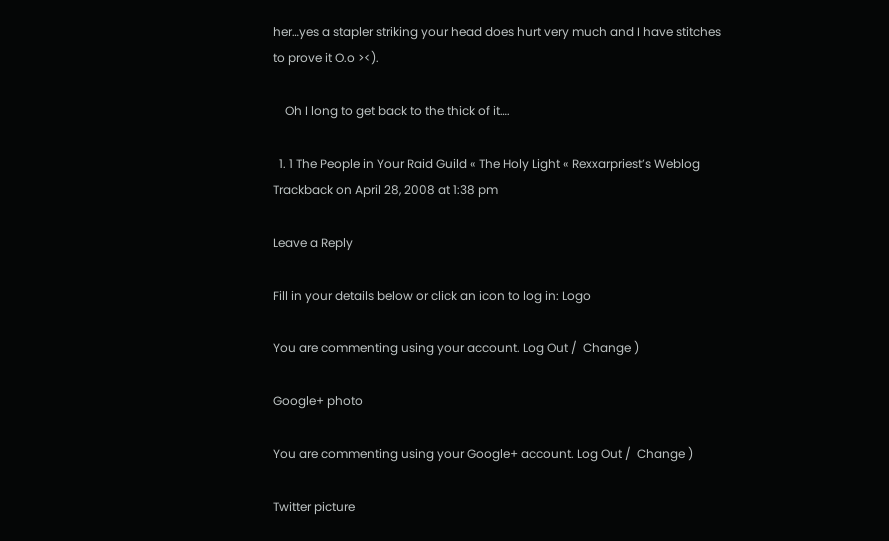her…yes a stapler striking your head does hurt very much and I have stitches to prove it O.o ><).

    Oh I long to get back to the thick of it….

  1. 1 The People in Your Raid Guild « The Holy Light « Rexxarpriest’s Weblog Trackback on April 28, 2008 at 1:38 pm

Leave a Reply

Fill in your details below or click an icon to log in: Logo

You are commenting using your account. Log Out /  Change )

Google+ photo

You are commenting using your Google+ account. Log Out /  Change )

Twitter picture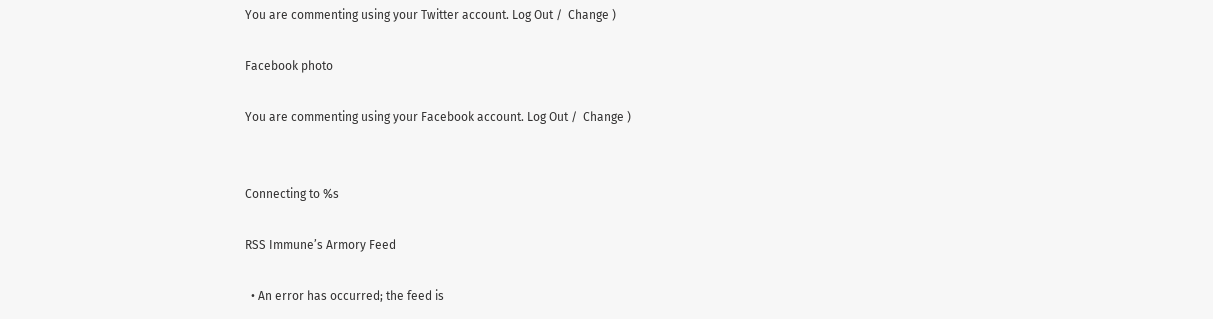You are commenting using your Twitter account. Log Out /  Change )

Facebook photo

You are commenting using your Facebook account. Log Out /  Change )


Connecting to %s

RSS Immune’s Armory Feed

  • An error has occurred; the feed is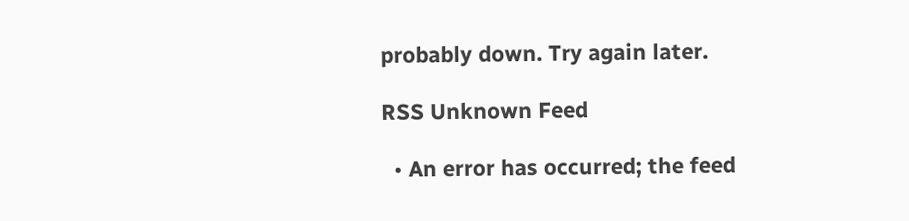probably down. Try again later.

RSS Unknown Feed

  • An error has occurred; the feed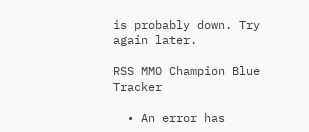is probably down. Try again later.

RSS MMO Champion Blue Tracker

  • An error has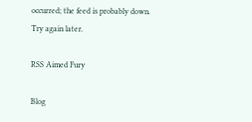occurred; the feed is probably down. Try again later.

RSS Aimed Fury

Blog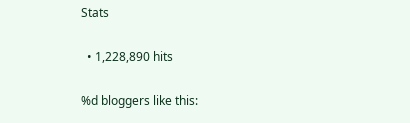Stats

  • 1,228,890 hits

%d bloggers like this: